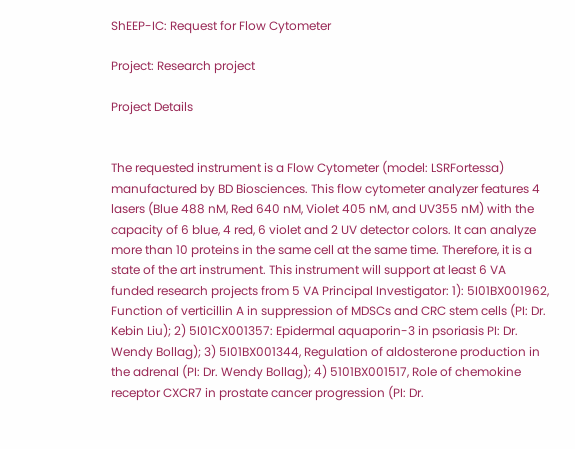ShEEP-IC: Request for Flow Cytometer

Project: Research project

Project Details


The requested instrument is a Flow Cytometer (model: LSRFortessa) manufactured by BD Biosciences. This flow cytometer analyzer features 4 lasers (Blue 488 nM, Red 640 nM, Violet 405 nM, and UV355 nM) with the capacity of 6 blue, 4 red, 6 violet and 2 UV detector colors. It can analyze more than 10 proteins in the same cell at the same time. Therefore, it is a state of the art instrument. This instrument will support at least 6 VA funded research projects from 5 VA Principal Investigator: 1): 5I01BX001962, Function of verticillin A in suppression of MDSCs and CRC stem cells (PI: Dr. Kebin Liu); 2) 5I01CX001357: Epidermal aquaporin-3 in psoriasis PI: Dr. Wendy Bollag); 3) 5I01BX001344, Regulation of aldosterone production in the adrenal (PI: Dr. Wendy Bollag); 4) 5101BX001517, Role of chemokine receptor CXCR7 in prostate cancer progression (PI: Dr.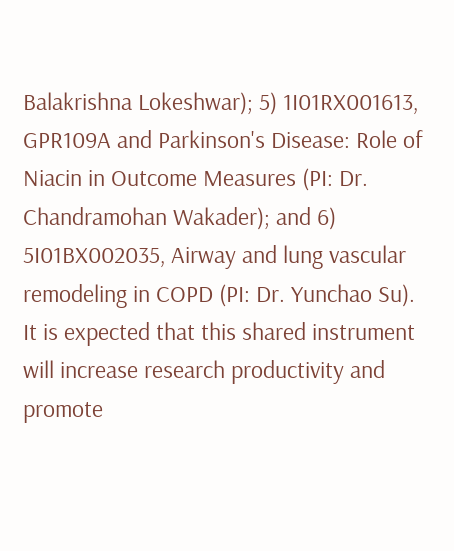Balakrishna Lokeshwar); 5) 1I01RX001613, GPR109A and Parkinson's Disease: Role of Niacin in Outcome Measures (PI: Dr. Chandramohan Wakader); and 6) 5I01BX002035, Airway and lung vascular remodeling in COPD (PI: Dr. Yunchao Su). It is expected that this shared instrument will increase research productivity and promote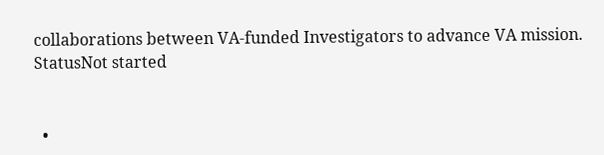collaborations between VA-funded Investigators to advance VA mission.
StatusNot started


  •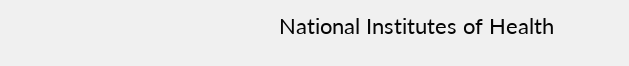National Institutes of Health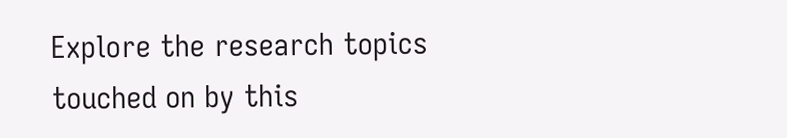Explore the research topics touched on by this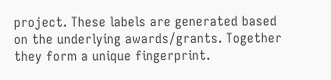project. These labels are generated based on the underlying awards/grants. Together they form a unique fingerprint.